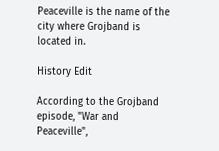Peaceville is the name of the city where Grojband is located in.

History Edit

According to the Grojband episode, "War and Peaceville",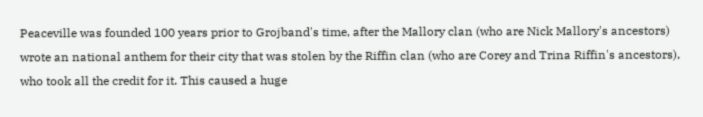Peaceville was founded 100 years prior to Grojband's time, after the Mallory clan (who are Nick Mallory's ancestors) wrote an national anthem for their city that was stolen by the Riffin clan (who are Corey and Trina Riffin's ancestors), who took all the credit for it. This caused a huge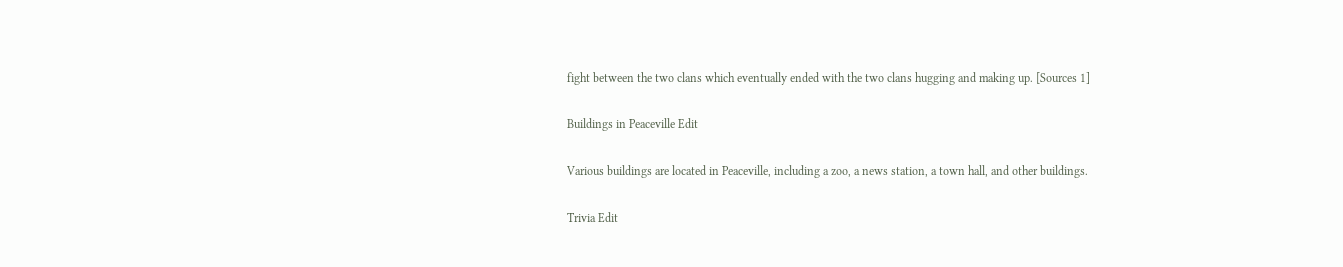fight between the two clans which eventually ended with the two clans hugging and making up. [Sources 1]

Buildings in Peaceville Edit

Various buildings are located in Peaceville, including a zoo, a news station, a town hall, and other buildings.

Trivia Edit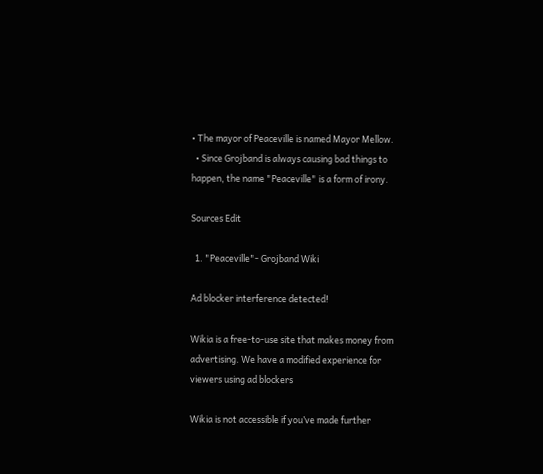• The mayor of Peaceville is named Mayor Mellow.
  • Since Grojband is always causing bad things to happen, the name "Peaceville" is a form of irony.

Sources Edit

  1. "Peaceville"- Grojband Wiki

Ad blocker interference detected!

Wikia is a free-to-use site that makes money from advertising. We have a modified experience for viewers using ad blockers

Wikia is not accessible if you’ve made further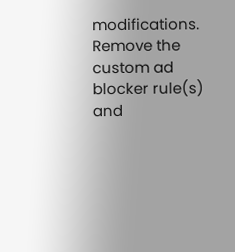modifications. Remove the custom ad blocker rule(s) and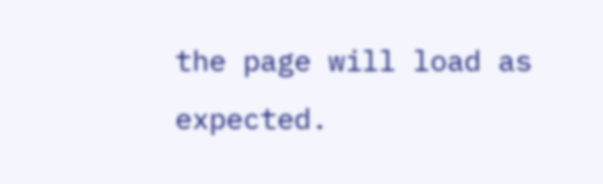the page will load as expected.